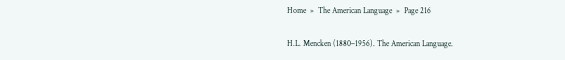Home  »  The American Language  »  Page 216

H.L. Mencken (1880–1956). The American Language.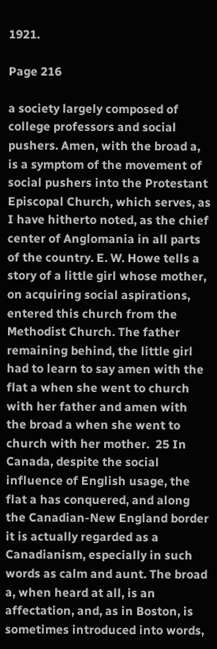1921.

Page 216

a society largely composed of college professors and social pushers. Amen, with the broad a, is a symptom of the movement of social pushers into the Protestant Episcopal Church, which serves, as I have hitherto noted, as the chief center of Anglomania in all parts of the country. E. W. Howe tells a story of a little girl whose mother, on acquiring social aspirations, entered this church from the Methodist Church. The father remaining behind, the little girl had to learn to say amen with the flat a when she went to church with her father and amen with the broad a when she went to church with her mother.  25 In Canada, despite the social influence of English usage, the flat a has conquered, and along the Canadian-New England border it is actually regarded as a Canadianism, especially in such words as calm and aunt. The broad a, when heard at all, is an affectation, and, as in Boston, is sometimes introduced into words,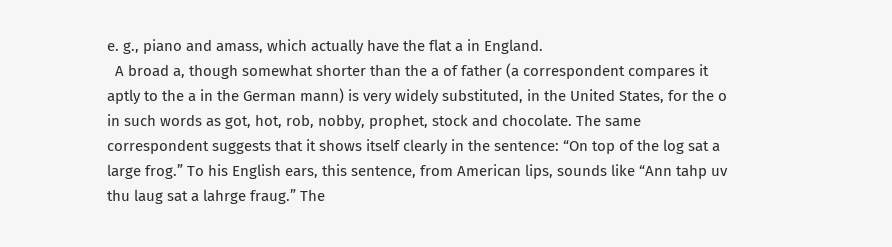e. g., piano and amass, which actually have the flat a in England.
  A broad a, though somewhat shorter than the a of father (a correspondent compares it aptly to the a in the German mann) is very widely substituted, in the United States, for the o in such words as got, hot, rob, nobby, prophet, stock and chocolate. The same correspondent suggests that it shows itself clearly in the sentence: “On top of the log sat a large frog.” To his English ears, this sentence, from American lips, sounds like “Ann tahp uv thu laug sat a lahrge fraug.” The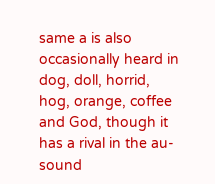same a is also occasionally heard in dog, doll, horrid, hog, orange, coffee and God, though it has a rival in the au-sound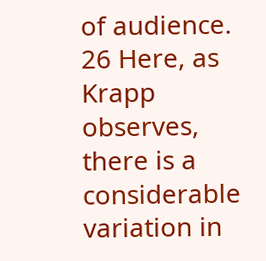of audience.  26 Here, as Krapp observes, there is a considerable variation in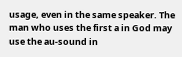usage, even in the same speaker. The man who uses the first a in God may use the au-sound in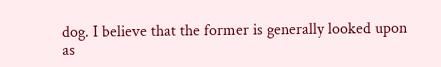dog. I believe that the former is generally looked upon as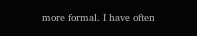more formal. I have often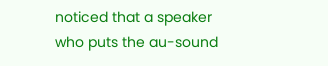noticed that a speaker who puts the au-sound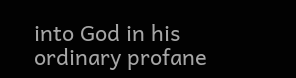into God in his ordinary profane